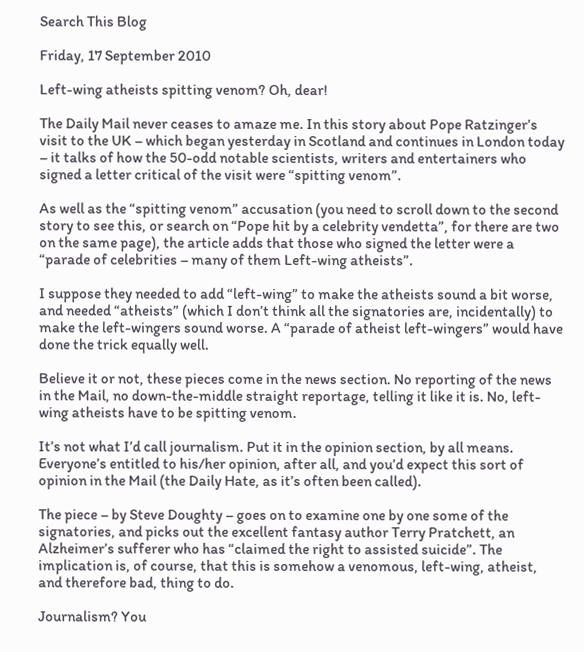Search This Blog

Friday, 17 September 2010

Left-wing atheists spitting venom? Oh, dear!

The Daily Mail never ceases to amaze me. In this story about Pope Ratzinger’s visit to the UK – which began yesterday in Scotland and continues in London today – it talks of how the 50-odd notable scientists, writers and entertainers who signed a letter critical of the visit were “spitting venom”.

As well as the “spitting venom” accusation (you need to scroll down to the second story to see this, or search on “Pope hit by a celebrity vendetta”, for there are two on the same page), the article adds that those who signed the letter were a “parade of celebrities – many of them Left-wing atheists”.

I suppose they needed to add “left-wing” to make the atheists sound a bit worse, and needed “atheists” (which I don’t think all the signatories are, incidentally) to make the left-wingers sound worse. A “parade of atheist left-wingers” would have done the trick equally well.

Believe it or not, these pieces come in the news section. No reporting of the news in the Mail, no down-the-middle straight reportage, telling it like it is. No, left-wing atheists have to be spitting venom.

It’s not what I’d call journalism. Put it in the opinion section, by all means. Everyone’s entitled to his/her opinion, after all, and you’d expect this sort of opinion in the Mail (the Daily Hate, as it’s often been called).

The piece – by Steve Doughty – goes on to examine one by one some of the signatories, and picks out the excellent fantasy author Terry Pratchett, an Alzheimer’s sufferer who has “claimed the right to assisted suicide”. The implication is, of course, that this is somehow a venomous, left-wing, atheist, and therefore bad, thing to do.

Journalism? You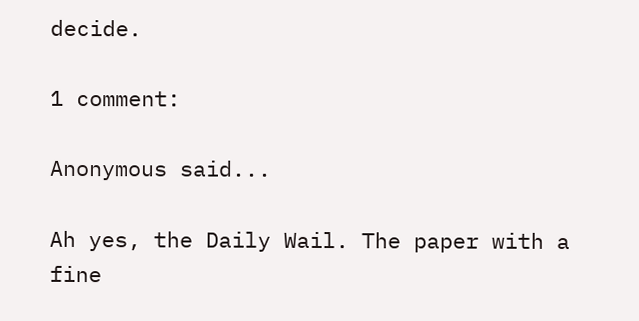decide.

1 comment:

Anonymous said...

Ah yes, the Daily Wail. The paper with a fine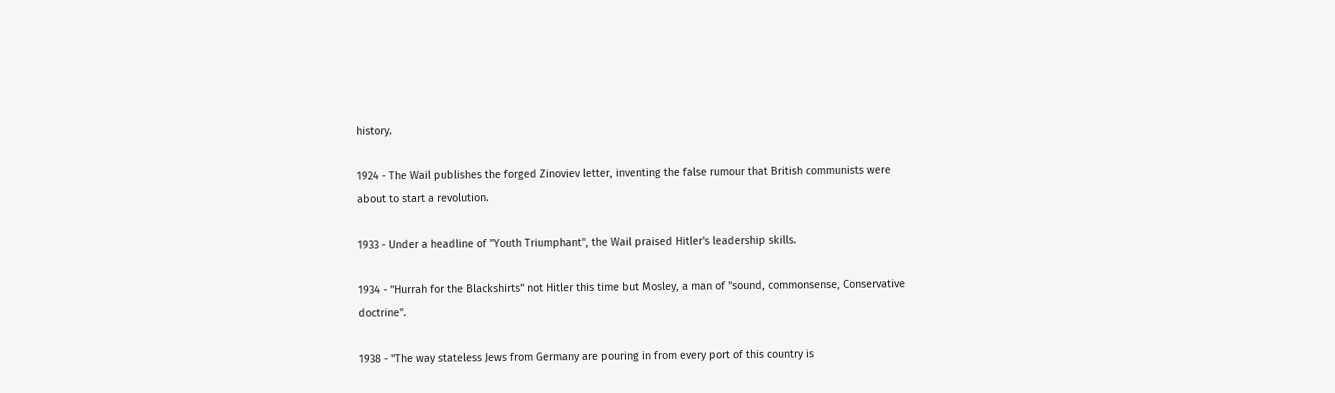history.

1924 - The Wail publishes the forged Zinoviev letter, inventing the false rumour that British communists were about to start a revolution.

1933 - Under a headline of "Youth Triumphant", the Wail praised Hitler's leadership skills.

1934 - "Hurrah for the Blackshirts" not Hitler this time but Mosley, a man of "sound, commonsense, Conservative doctrine".

1938 - "The way stateless Jews from Germany are pouring in from every port of this country is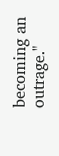becoming an outrage."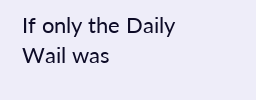If only the Daily Wail was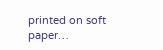printed on soft paper…